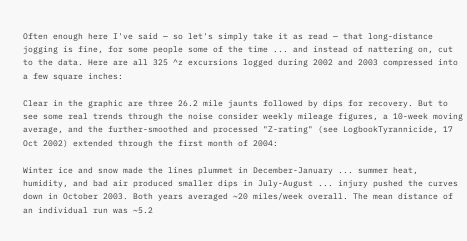Often enough here I've said — so let's simply take it as read — that long-distance jogging is fine, for some people some of the time ... and instead of nattering on, cut to the data. Here are all 325 ^z excursions logged during 2002 and 2003 compressed into a few square inches:

Clear in the graphic are three 26.2 mile jaunts followed by dips for recovery. But to see some real trends through the noise consider weekly mileage figures, a 10-week moving average, and the further-smoothed and processed "Z-rating" (see LogbookTyrannicide, 17 Oct 2002) extended through the first month of 2004:

Winter ice and snow made the lines plummet in December-January ... summer heat, humidity, and bad air produced smaller dips in July-August ... injury pushed the curves down in October 2003. Both years averaged ~20 miles/week overall. The mean distance of an individual run was ~5.2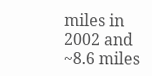miles in 2002 and ~8.6 miles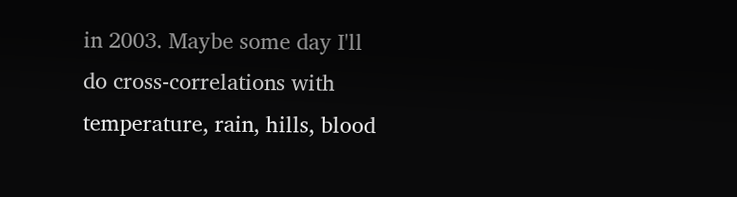in 2003. Maybe some day I'll do cross-correlations with temperature, rain, hills, blood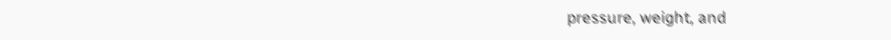pressure, weight, and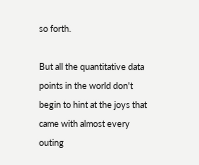so forth.

But all the quantitative data points in the world don't begin to hint at the joys that came with almost every outing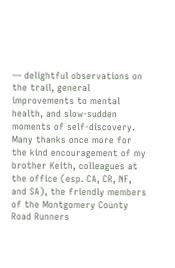— delightful observations on the trail, general improvements to mental health, and slow-sudden moments of self-discovery. Many thanks once more for the kind encouragement of my brother Keith, colleagues at the office (esp. CA, CR, NF, and SA), the friendly members of the Montgomery County Road Runners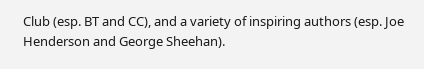Club (esp. BT and CC), and a variety of inspiring authors (esp. Joe Henderson and George Sheehan).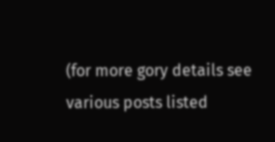(for more gory details see various posts listed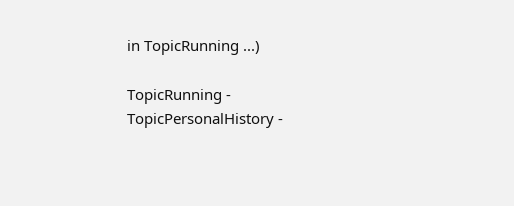in TopicRunning ...)

TopicRunning - TopicPersonalHistory -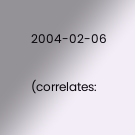2004-02-06

(correlates: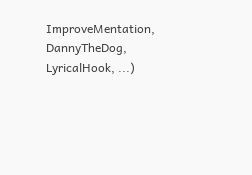ImproveMentation, DannyTheDog, LyricalHook, ...)